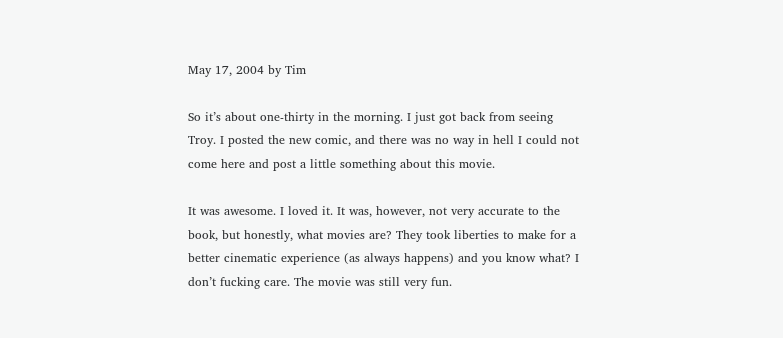May 17, 2004 by Tim

So it’s about one-thirty in the morning. I just got back from seeing Troy. I posted the new comic, and there was no way in hell I could not come here and post a little something about this movie.

It was awesome. I loved it. It was, however, not very accurate to the book, but honestly, what movies are? They took liberties to make for a better cinematic experience (as always happens) and you know what? I don’t fucking care. The movie was still very fun.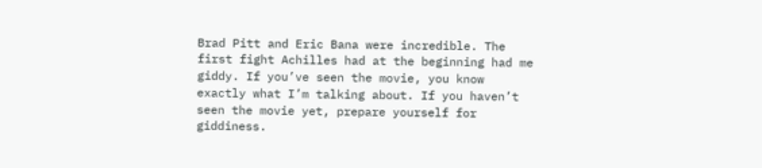Brad Pitt and Eric Bana were incredible. The first fight Achilles had at the beginning had me giddy. If you’ve seen the movie, you know exactly what I’m talking about. If you haven’t seen the movie yet, prepare yourself for giddiness.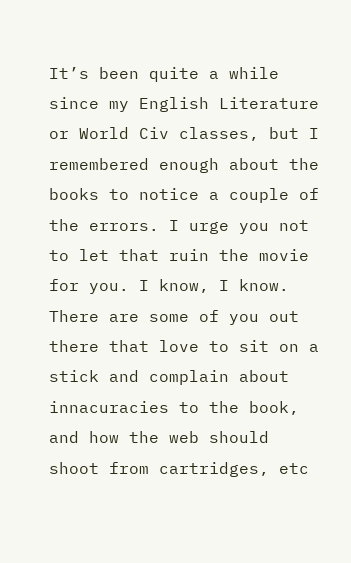It’s been quite a while since my English Literature or World Civ classes, but I remembered enough about the books to notice a couple of the errors. I urge you not to let that ruin the movie for you. I know, I know. There are some of you out there that love to sit on a stick and complain about innacuracies to the book, and how the web should shoot from cartridges, etc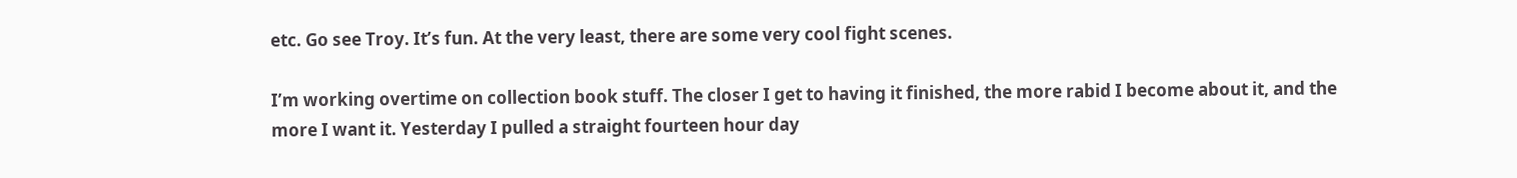etc. Go see Troy. It’s fun. At the very least, there are some very cool fight scenes.

I’m working overtime on collection book stuff. The closer I get to having it finished, the more rabid I become about it, and the more I want it. Yesterday I pulled a straight fourteen hour day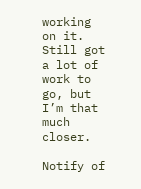working on it. Still got a lot of work to go, but I’m that much closer.

Notify of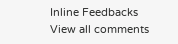Inline Feedbacks
View all comments